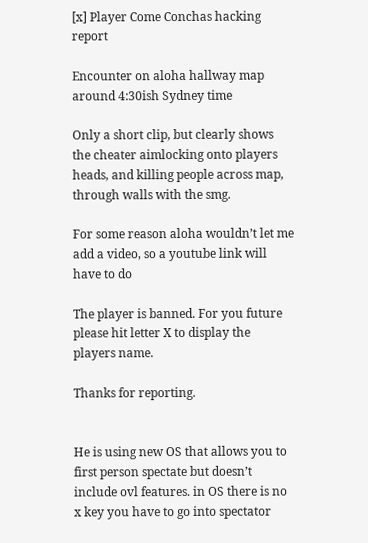[x] Player Come Conchas hacking report

Encounter on aloha hallway map around 4:30ish Sydney time

Only a short clip, but clearly shows the cheater aimlocking onto players heads, and killing people across map, through walls with the smg.

For some reason aloha wouldn’t let me add a video, so a youtube link will have to do

The player is banned. For you future please hit letter X to display the players name.

Thanks for reporting.


He is using new OS that allows you to first person spectate but doesn’t include ovl features. in OS there is no x key you have to go into spectator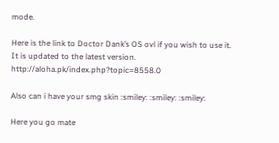mode.

Here is the link to Doctor Dank’s OS ovl if you wish to use it. It is updated to the latest version. http://aloha.pk/index.php?topic=8558.0

Also can i have your smg skin :smiley: :smiley: :smiley:

Here you go mate